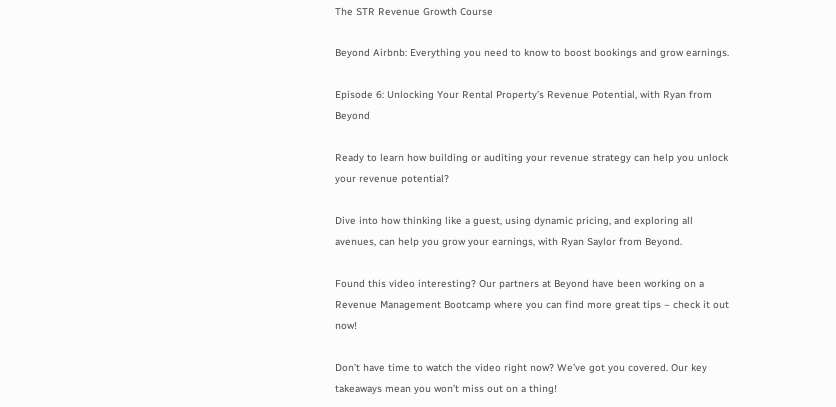The STR Revenue Growth Course

Beyond Airbnb: Everything you need to know to boost bookings and grow earnings.

Episode 6: Unlocking Your Rental Property’s Revenue Potential, with Ryan from Beyond

Ready to learn how building or auditing your revenue strategy can help you unlock your revenue potential?

Dive into how thinking like a guest, using dynamic pricing, and exploring all avenues, can help you grow your earnings, with Ryan Saylor from Beyond.

Found this video interesting? Our partners at Beyond have been working on a Revenue Management Bootcamp where you can find more great tips – check it out now!

Don’t have time to watch the video right now? We’ve got you covered. Our key takeaways mean you won’t miss out on a thing!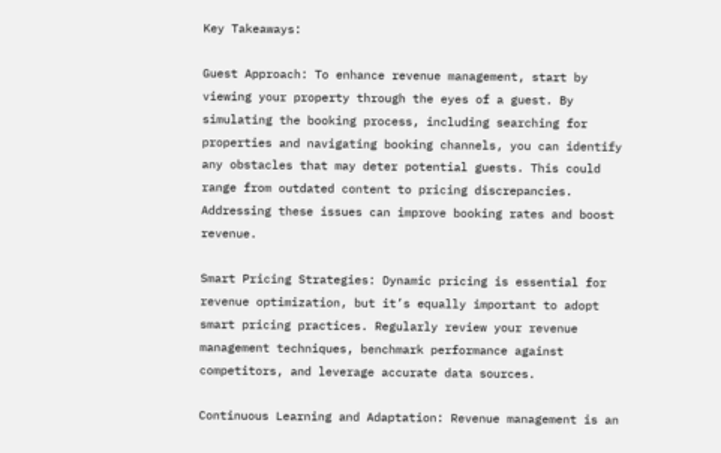Key Takeaways:

Guest Approach: To enhance revenue management, start by viewing your property through the eyes of a guest. By simulating the booking process, including searching for properties and navigating booking channels, you can identify any obstacles that may deter potential guests. This could range from outdated content to pricing discrepancies. Addressing these issues can improve booking rates and boost revenue.

Smart Pricing Strategies: Dynamic pricing is essential for revenue optimization, but it’s equally important to adopt smart pricing practices. Regularly review your revenue management techniques, benchmark performance against competitors, and leverage accurate data sources.

Continuous Learning and Adaptation: Revenue management is an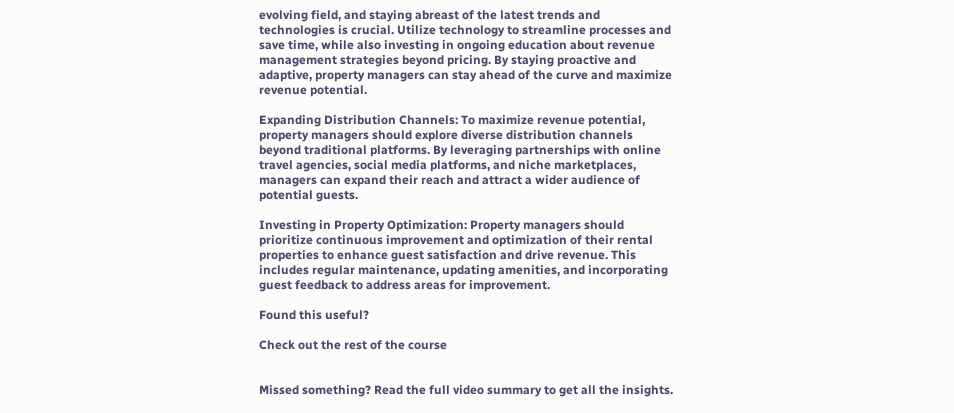evolving field, and staying abreast of the latest trends and technologies is crucial. Utilize technology to streamline processes and save time, while also investing in ongoing education about revenue management strategies beyond pricing. By staying proactive and adaptive, property managers can stay ahead of the curve and maximize revenue potential.

Expanding Distribution Channels: To maximize revenue potential, property managers should explore diverse distribution channels beyond traditional platforms. By leveraging partnerships with online travel agencies, social media platforms, and niche marketplaces, managers can expand their reach and attract a wider audience of potential guests.

Investing in Property Optimization: Property managers should prioritize continuous improvement and optimization of their rental properties to enhance guest satisfaction and drive revenue. This includes regular maintenance, updating amenities, and incorporating guest feedback to address areas for improvement.

Found this useful?

Check out the rest of the course


Missed something? Read the full video summary to get all the insights.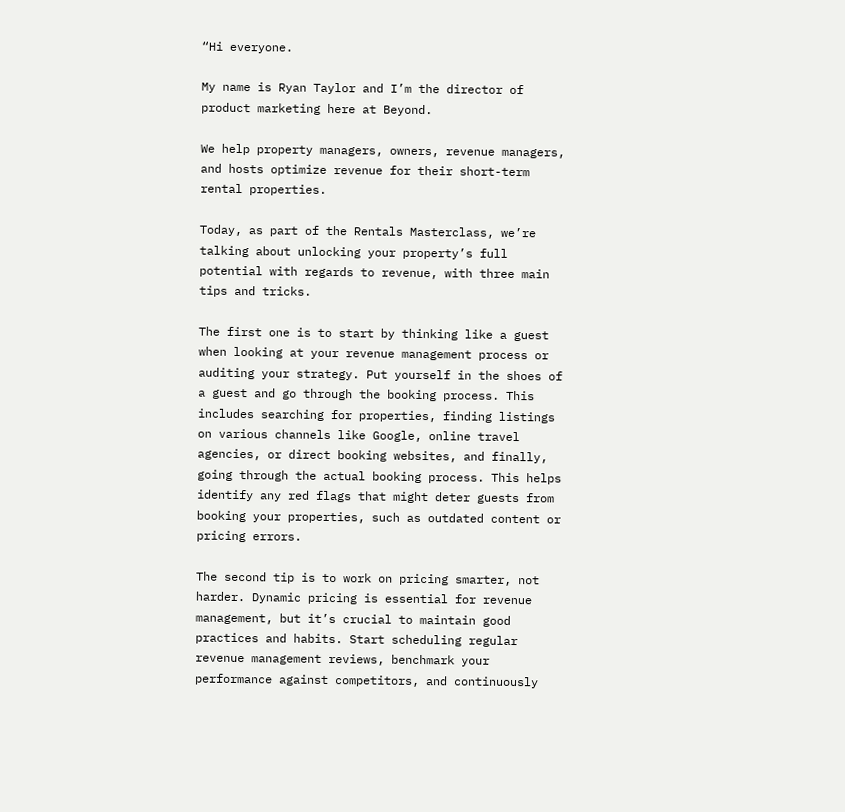“Hi everyone.

My name is Ryan Taylor and I’m the director of product marketing here at Beyond.

We help property managers, owners, revenue managers, and hosts optimize revenue for their short-term rental properties.

Today, as part of the Rentals Masterclass, we’re talking about unlocking your property’s full potential with regards to revenue, with three main tips and tricks.

The first one is to start by thinking like a guest when looking at your revenue management process or auditing your strategy. Put yourself in the shoes of a guest and go through the booking process. This includes searching for properties, finding listings on various channels like Google, online travel agencies, or direct booking websites, and finally, going through the actual booking process. This helps identify any red flags that might deter guests from booking your properties, such as outdated content or pricing errors.

The second tip is to work on pricing smarter, not harder. Dynamic pricing is essential for revenue management, but it’s crucial to maintain good practices and habits. Start scheduling regular revenue management reviews, benchmark your performance against competitors, and continuously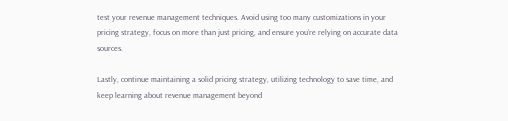test your revenue management techniques. Avoid using too many customizations in your pricing strategy, focus on more than just pricing, and ensure you’re relying on accurate data sources.

Lastly, continue maintaining a solid pricing strategy, utilizing technology to save time, and keep learning about revenue management beyond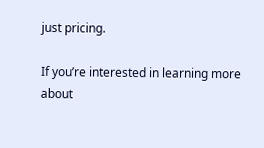just pricing.

If you’re interested in learning more about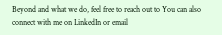Beyond and what we do, feel free to reach out to You can also connect with me on LinkedIn or email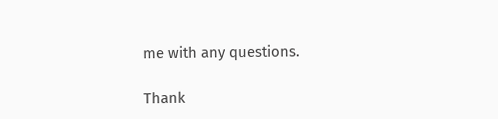me with any questions.

Thank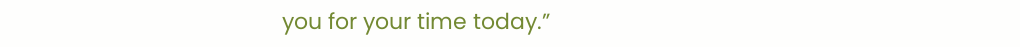you for your time today.”